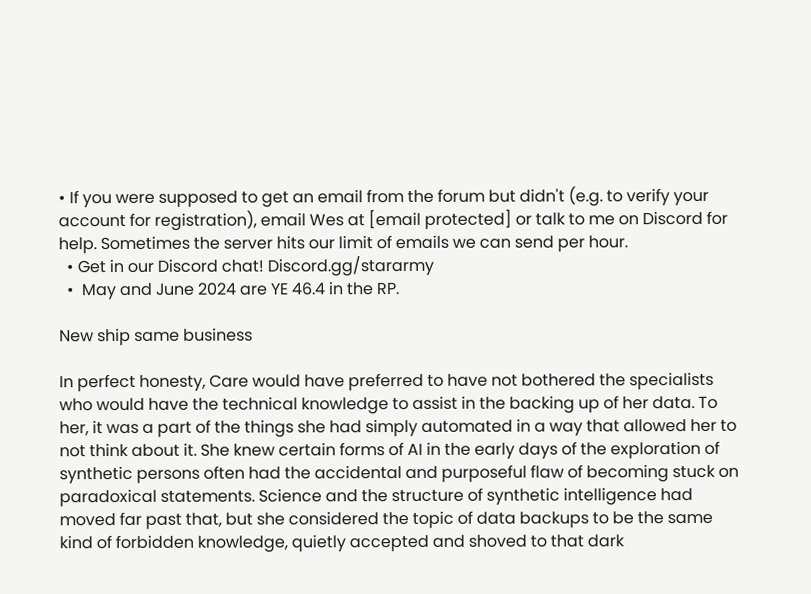• If you were supposed to get an email from the forum but didn't (e.g. to verify your account for registration), email Wes at [email protected] or talk to me on Discord for help. Sometimes the server hits our limit of emails we can send per hour.
  • Get in our Discord chat! Discord.gg/stararmy
  •  May and June 2024 are YE 46.4 in the RP.

New ship same business

In perfect honesty, Care would have preferred to have not bothered the specialists who would have the technical knowledge to assist in the backing up of her data. To her, it was a part of the things she had simply automated in a way that allowed her to not think about it. She knew certain forms of AI in the early days of the exploration of synthetic persons often had the accidental and purposeful flaw of becoming stuck on paradoxical statements. Science and the structure of synthetic intelligence had moved far past that, but she considered the topic of data backups to be the same kind of forbidden knowledge, quietly accepted and shoved to that dark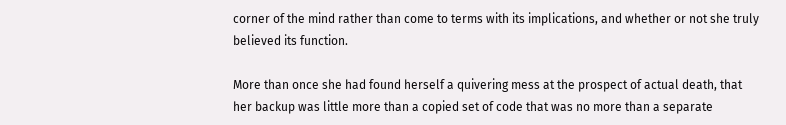corner of the mind rather than come to terms with its implications, and whether or not she truly believed its function.

More than once she had found herself a quivering mess at the prospect of actual death, that her backup was little more than a copied set of code that was no more than a separate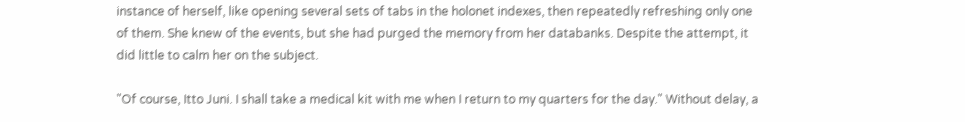instance of herself, like opening several sets of tabs in the holonet indexes, then repeatedly refreshing only one of them. She knew of the events, but she had purged the memory from her databanks. Despite the attempt, it did little to calm her on the subject.

"Of course, Itto Juni. I shall take a medical kit with me when I return to my quarters for the day." Without delay, a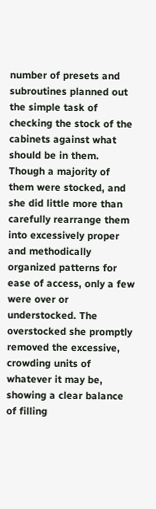number of presets and subroutines planned out the simple task of checking the stock of the cabinets against what should be in them. Though a majority of them were stocked, and she did little more than carefully rearrange them into excessively proper and methodically organized patterns for ease of access, only a few were over or understocked. The overstocked she promptly removed the excessive, crowding units of whatever it may be, showing a clear balance of filling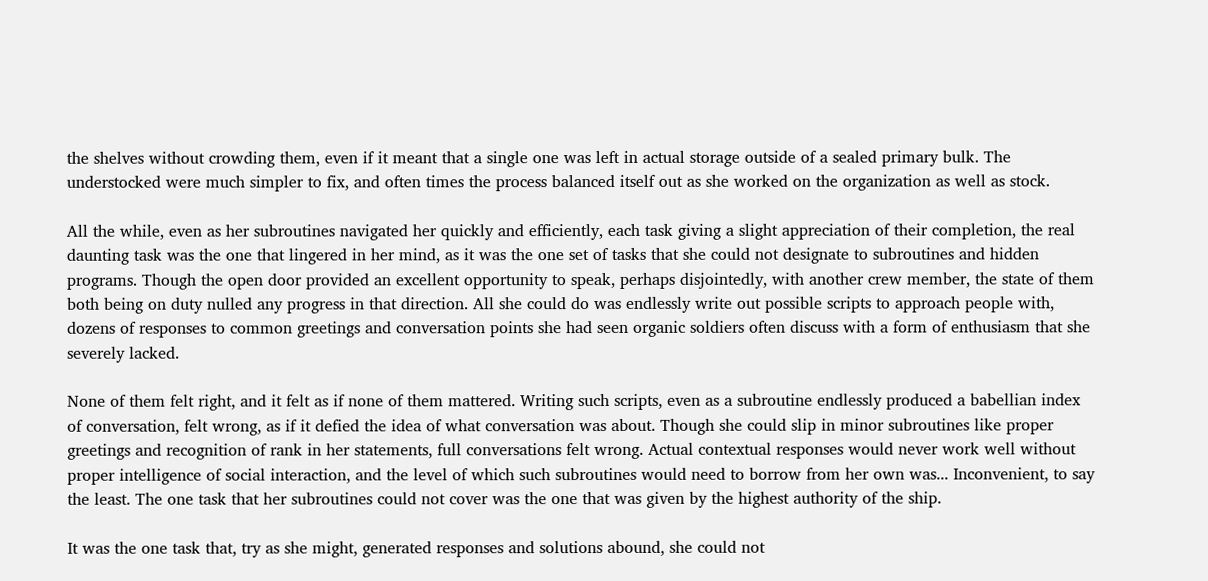the shelves without crowding them, even if it meant that a single one was left in actual storage outside of a sealed primary bulk. The understocked were much simpler to fix, and often times the process balanced itself out as she worked on the organization as well as stock.

All the while, even as her subroutines navigated her quickly and efficiently, each task giving a slight appreciation of their completion, the real daunting task was the one that lingered in her mind, as it was the one set of tasks that she could not designate to subroutines and hidden programs. Though the open door provided an excellent opportunity to speak, perhaps disjointedly, with another crew member, the state of them both being on duty nulled any progress in that direction. All she could do was endlessly write out possible scripts to approach people with, dozens of responses to common greetings and conversation points she had seen organic soldiers often discuss with a form of enthusiasm that she severely lacked.

None of them felt right, and it felt as if none of them mattered. Writing such scripts, even as a subroutine endlessly produced a babellian index of conversation, felt wrong, as if it defied the idea of what conversation was about. Though she could slip in minor subroutines like proper greetings and recognition of rank in her statements, full conversations felt wrong. Actual contextual responses would never work well without proper intelligence of social interaction, and the level of which such subroutines would need to borrow from her own was... Inconvenient, to say the least. The one task that her subroutines could not cover was the one that was given by the highest authority of the ship.

It was the one task that, try as she might, generated responses and solutions abound, she could not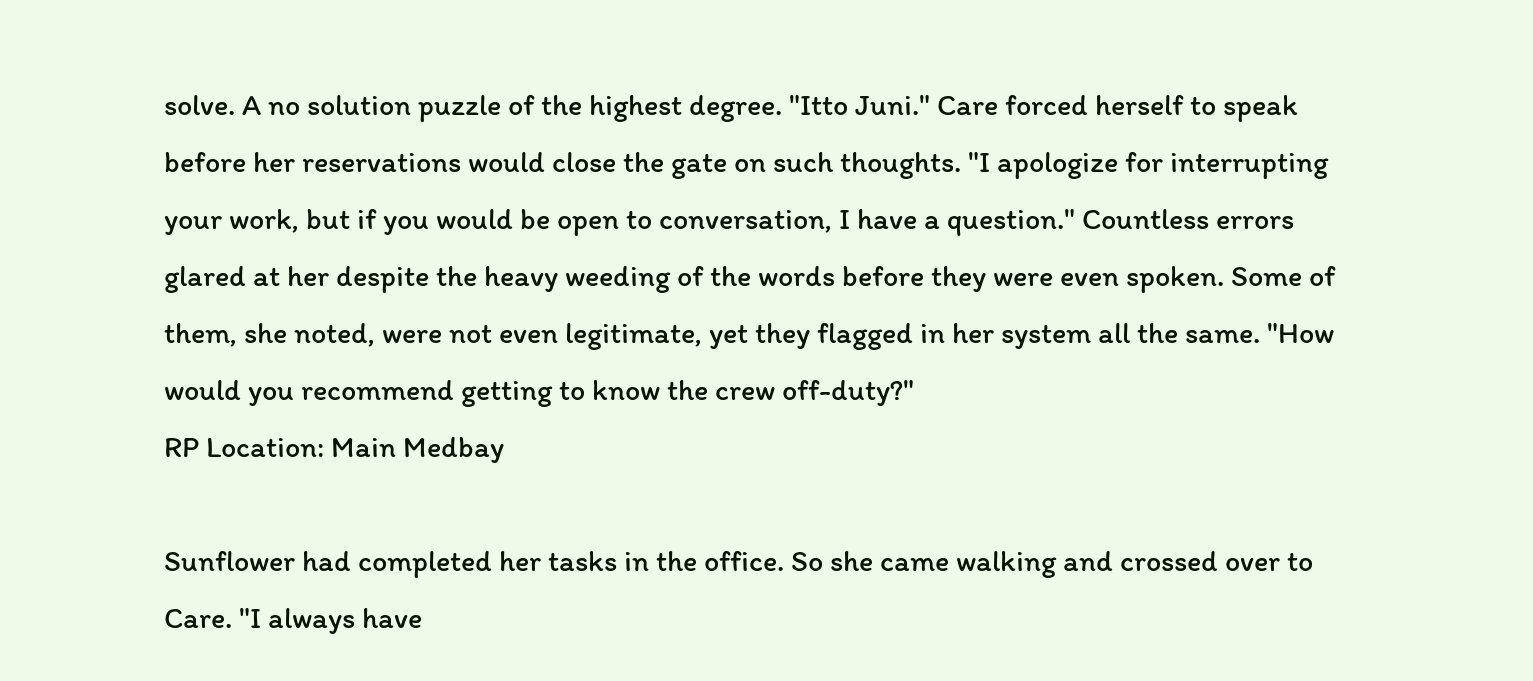solve. A no solution puzzle of the highest degree. "Itto Juni." Care forced herself to speak before her reservations would close the gate on such thoughts. "I apologize for interrupting your work, but if you would be open to conversation, I have a question." Countless errors glared at her despite the heavy weeding of the words before they were even spoken. Some of them, she noted, were not even legitimate, yet they flagged in her system all the same. "How would you recommend getting to know the crew off-duty?"
RP Location: Main Medbay

Sunflower had completed her tasks in the office. So she came walking and crossed over to Care. "I always have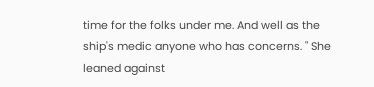time for the folks under me. And well as the ship's medic anyone who has concerns. " She leaned against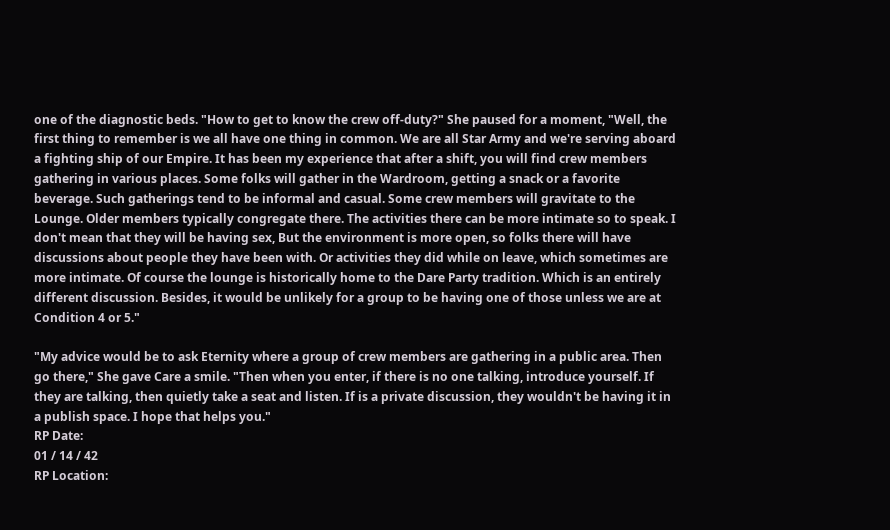one of the diagnostic beds. "How to get to know the crew off-duty?" She paused for a moment, "Well, the first thing to remember is we all have one thing in common. We are all Star Army and we're serving aboard a fighting ship of our Empire. It has been my experience that after a shift, you will find crew members gathering in various places. Some folks will gather in the Wardroom, getting a snack or a favorite beverage. Such gatherings tend to be informal and casual. Some crew members will gravitate to the Lounge. Older members typically congregate there. The activities there can be more intimate so to speak. I don't mean that they will be having sex, But the environment is more open, so folks there will have discussions about people they have been with. Or activities they did while on leave, which sometimes are more intimate. Of course the lounge is historically home to the Dare Party tradition. Which is an entirely different discussion. Besides, it would be unlikely for a group to be having one of those unless we are at Condition 4 or 5."

"My advice would be to ask Eternity where a group of crew members are gathering in a public area. Then go there," She gave Care a smile. "Then when you enter, if there is no one talking, introduce yourself. If they are talking, then quietly take a seat and listen. If is a private discussion, they wouldn't be having it in a publish space. I hope that helps you."
RP Date:
01 / 14 / 42
RP Location: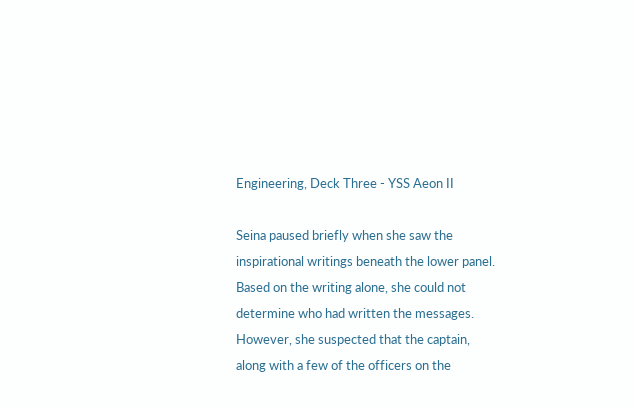Engineering, Deck Three - YSS Aeon II

Seina paused briefly when she saw the inspirational writings beneath the lower panel. Based on the writing alone, she could not determine who had written the messages. However, she suspected that the captain, along with a few of the officers on the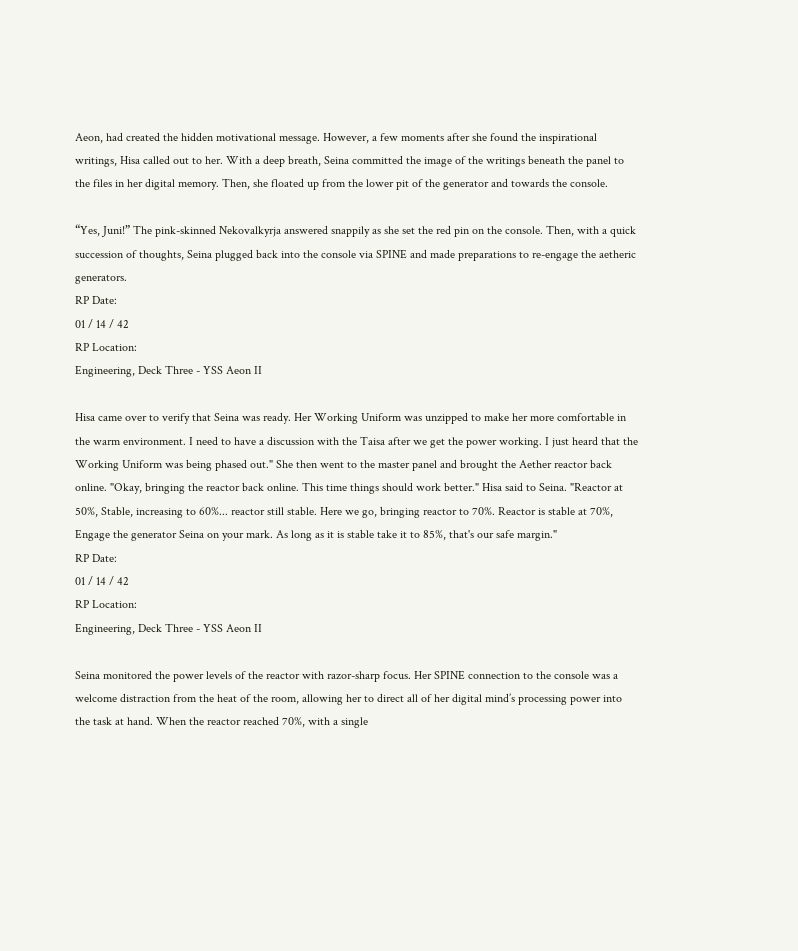Aeon, had created the hidden motivational message. However, a few moments after she found the inspirational writings, Hisa called out to her. With a deep breath, Seina committed the image of the writings beneath the panel to the files in her digital memory. Then, she floated up from the lower pit of the generator and towards the console.

“Yes, Juni!” The pink-skinned Nekovalkyrja answered snappily as she set the red pin on the console. Then, with a quick succession of thoughts, Seina plugged back into the console via SPINE and made preparations to re-engage the aetheric generators.
RP Date:
01 / 14 / 42
RP Location:
Engineering, Deck Three - YSS Aeon II

Hisa came over to verify that Seina was ready. Her Working Uniform was unzipped to make her more comfortable in the warm environment. I need to have a discussion with the Taisa after we get the power working. I just heard that the Working Uniform was being phased out." She then went to the master panel and brought the Aether reactor back online. "Okay, bringing the reactor back online. This time things should work better." Hisa said to Seina. "Reactor at 50%, Stable, increasing to 60%... reactor still stable. Here we go, bringing reactor to 70%. Reactor is stable at 70%, Engage the generator Seina on your mark. As long as it is stable take it to 85%, that's our safe margin."
RP Date:
01 / 14 / 42
RP Location:
Engineering, Deck Three - YSS Aeon II

Seina monitored the power levels of the reactor with razor-sharp focus. Her SPINE connection to the console was a welcome distraction from the heat of the room, allowing her to direct all of her digital mind’s processing power into the task at hand. When the reactor reached 70%, with a single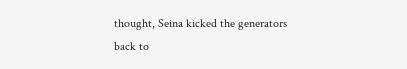thought, Seina kicked the generators back to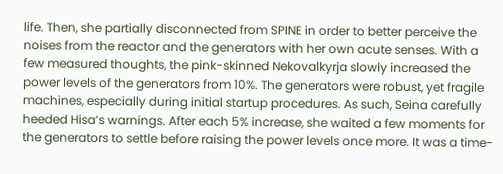life. Then, she partially disconnected from SPINE in order to better perceive the noises from the reactor and the generators with her own acute senses. With a few measured thoughts, the pink-skinned Nekovalkyrja slowly increased the power levels of the generators from 10%. The generators were robust, yet fragile machines, especially during initial startup procedures. As such, Seina carefully heeded Hisa’s warnings. After each 5% increase, she waited a few moments for the generators to settle before raising the power levels once more. It was a time-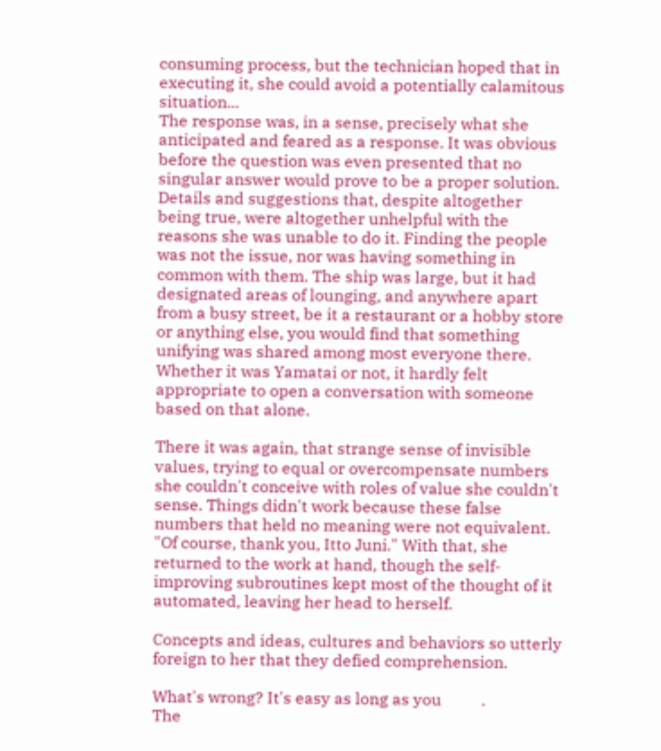consuming process, but the technician hoped that in executing it, she could avoid a potentially calamitous situation...
The response was, in a sense, precisely what she anticipated and feared as a response. It was obvious before the question was even presented that no singular answer would prove to be a proper solution. Details and suggestions that, despite altogether being true, were altogether unhelpful with the reasons she was unable to do it. Finding the people was not the issue, nor was having something in common with them. The ship was large, but it had designated areas of lounging, and anywhere apart from a busy street, be it a restaurant or a hobby store or anything else, you would find that something unifying was shared among most everyone there. Whether it was Yamatai or not, it hardly felt appropriate to open a conversation with someone based on that alone.

There it was again, that strange sense of invisible values, trying to equal or overcompensate numbers she couldn't conceive with roles of value she couldn't sense. Things didn't work because these false numbers that held no meaning were not equivalent. "Of course, thank you, Itto Juni." With that, she returned to the work at hand, though the self-improving subroutines kept most of the thought of it automated, leaving her head to herself.

Concepts and ideas, cultures and behaviors so utterly foreign to her that they defied comprehension.

What's wrong? It's easy as long as you          .
The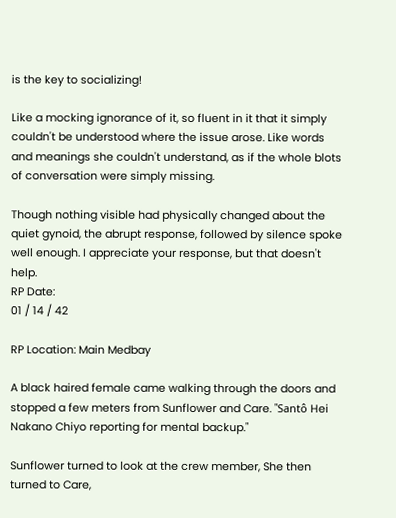is the key to socializing!

Like a mocking ignorance of it, so fluent in it that it simply couldn't be understood where the issue arose. Like words and meanings she couldn't understand, as if the whole blots of conversation were simply missing.

Though nothing visible had physically changed about the quiet gynoid, the abrupt response, followed by silence spoke well enough. I appreciate your response, but that doesn't help.
RP Date:
01 / 14 / 42

RP Location: Main Medbay

A black haired female came walking through the doors and stopped a few meters from Sunflower and Care. "Santô Hei Nakano Chiyo reporting for mental backup."

Sunflower turned to look at the crew member, She then turned to Care,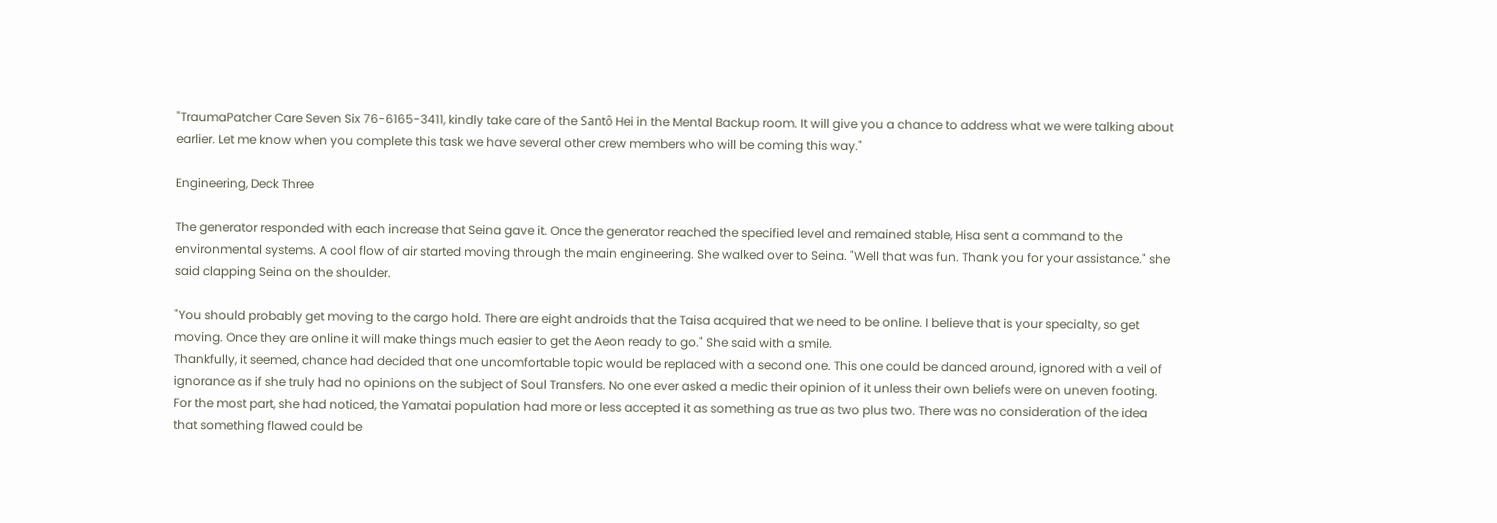"TraumaPatcher Care Seven Six 76-6165-3411, kindly take care of the Santô Hei in the Mental Backup room. It will give you a chance to address what we were talking about earlier. Let me know when you complete this task we have several other crew members who will be coming this way."

Engineering, Deck Three

The generator responded with each increase that Seina gave it. Once the generator reached the specified level and remained stable, Hisa sent a command to the environmental systems. A cool flow of air started moving through the main engineering. She walked over to Seina. "Well that was fun. Thank you for your assistance." she said clapping Seina on the shoulder.

"You should probably get moving to the cargo hold. There are eight androids that the Taisa acquired that we need to be online. I believe that is your specialty, so get moving. Once they are online it will make things much easier to get the Aeon ready to go." She said with a smile.
Thankfully, it seemed, chance had decided that one uncomfortable topic would be replaced with a second one. This one could be danced around, ignored with a veil of ignorance as if she truly had no opinions on the subject of Soul Transfers. No one ever asked a medic their opinion of it unless their own beliefs were on uneven footing. For the most part, she had noticed, the Yamatai population had more or less accepted it as something as true as two plus two. There was no consideration of the idea that something flawed could be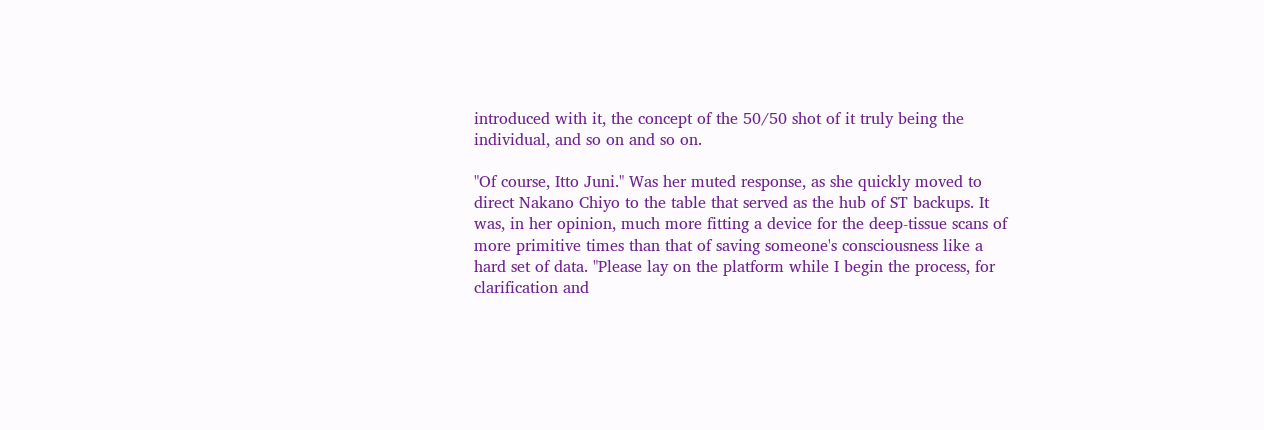introduced with it, the concept of the 50/50 shot of it truly being the individual, and so on and so on.

"Of course, Itto Juni." Was her muted response, as she quickly moved to direct Nakano Chiyo to the table that served as the hub of ST backups. It was, in her opinion, much more fitting a device for the deep-tissue scans of more primitive times than that of saving someone's consciousness like a hard set of data. "Please lay on the platform while I begin the process, for clarification and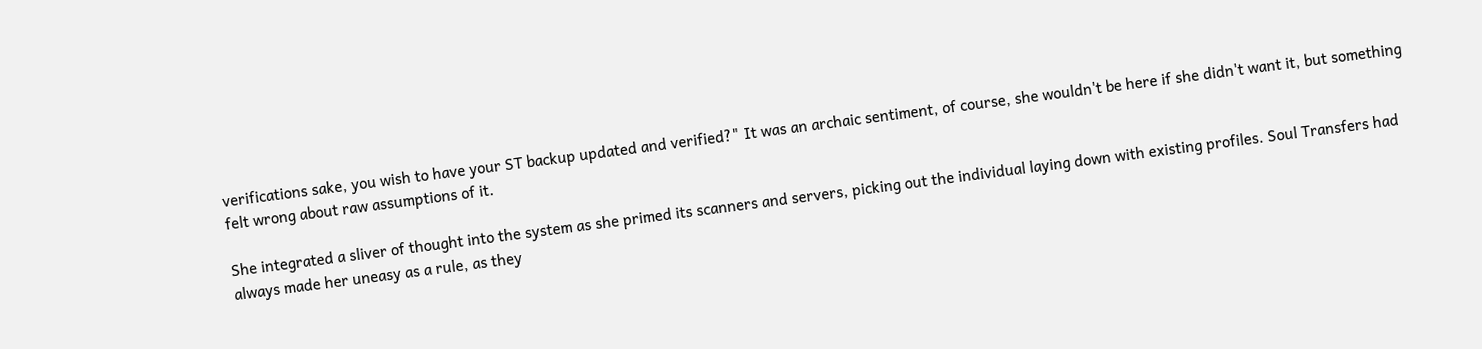verifications sake, you wish to have your ST backup updated and verified?" It was an archaic sentiment, of course, she wouldn't be here if she didn't want it, but something felt wrong about raw assumptions of it.

She integrated a sliver of thought into the system as she primed its scanners and servers, picking out the individual laying down with existing profiles. Soul Transfers had always made her uneasy as a rule, as they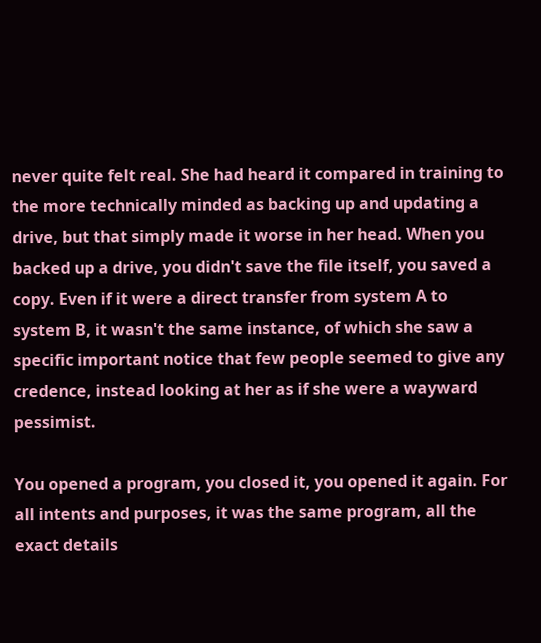never quite felt real. She had heard it compared in training to the more technically minded as backing up and updating a drive, but that simply made it worse in her head. When you backed up a drive, you didn't save the file itself, you saved a copy. Even if it were a direct transfer from system A to system B, it wasn't the same instance, of which she saw a specific important notice that few people seemed to give any credence, instead looking at her as if she were a wayward pessimist.

You opened a program, you closed it, you opened it again. For all intents and purposes, it was the same program, all the exact details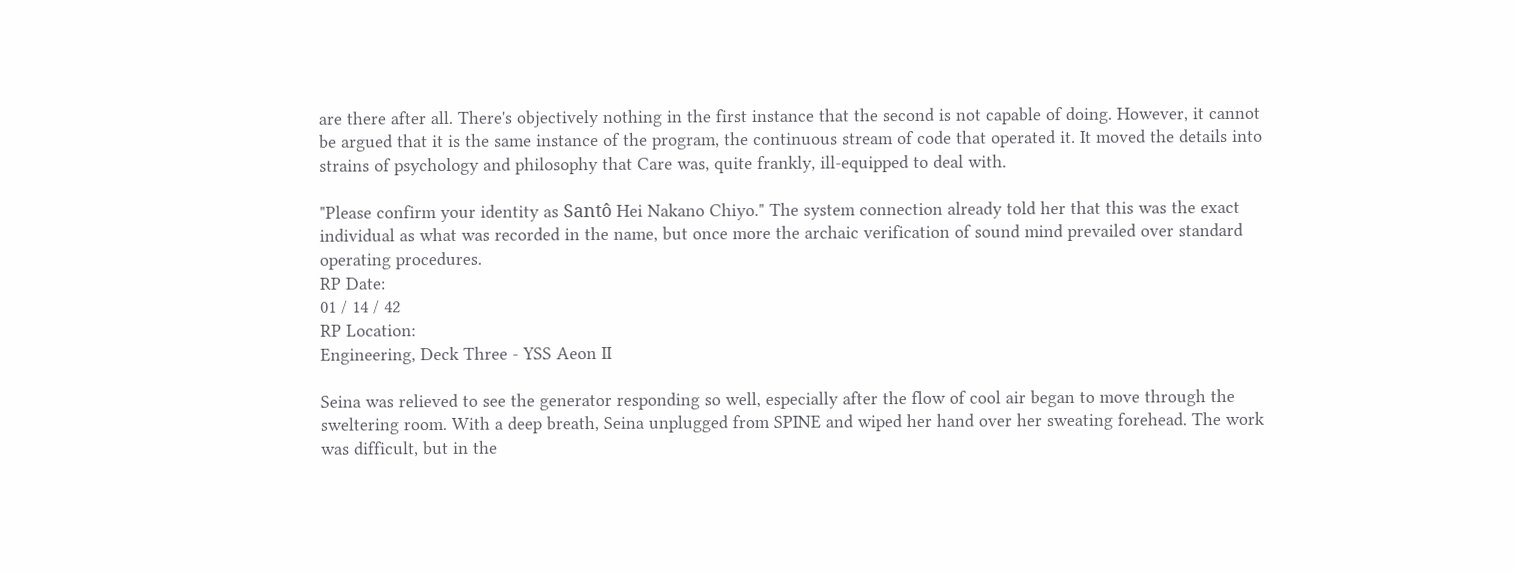are there after all. There's objectively nothing in the first instance that the second is not capable of doing. However, it cannot be argued that it is the same instance of the program, the continuous stream of code that operated it. It moved the details into strains of psychology and philosophy that Care was, quite frankly, ill-equipped to deal with.

"Please confirm your identity as Santô Hei Nakano Chiyo." The system connection already told her that this was the exact individual as what was recorded in the name, but once more the archaic verification of sound mind prevailed over standard operating procedures.
RP Date:
01 / 14 / 42
RP Location:
Engineering, Deck Three - YSS Aeon II

Seina was relieved to see the generator responding so well, especially after the flow of cool air began to move through the sweltering room. With a deep breath, Seina unplugged from SPINE and wiped her hand over her sweating forehead. The work was difficult, but in the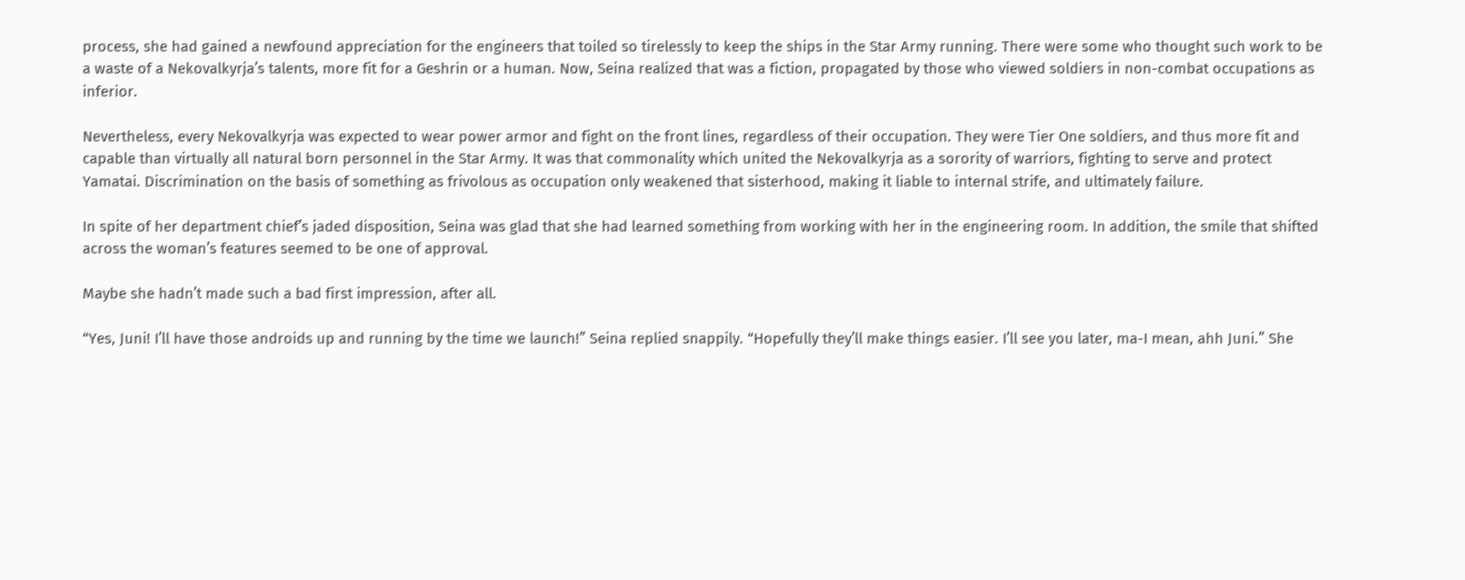process, she had gained a newfound appreciation for the engineers that toiled so tirelessly to keep the ships in the Star Army running. There were some who thought such work to be a waste of a Nekovalkyrja’s talents, more fit for a Geshrin or a human. Now, Seina realized that was a fiction, propagated by those who viewed soldiers in non-combat occupations as inferior.

Nevertheless, every Nekovalkyrja was expected to wear power armor and fight on the front lines, regardless of their occupation. They were Tier One soldiers, and thus more fit and capable than virtually all natural born personnel in the Star Army. It was that commonality which united the Nekovalkyrja as a sorority of warriors, fighting to serve and protect Yamatai. Discrimination on the basis of something as frivolous as occupation only weakened that sisterhood, making it liable to internal strife, and ultimately failure.

In spite of her department chief’s jaded disposition, Seina was glad that she had learned something from working with her in the engineering room. In addition, the smile that shifted across the woman’s features seemed to be one of approval.

Maybe she hadn’t made such a bad first impression, after all.

“Yes, Juni! I’ll have those androids up and running by the time we launch!” Seina replied snappily. “Hopefully they’ll make things easier. I’ll see you later, ma-I mean, ahh Juni.” She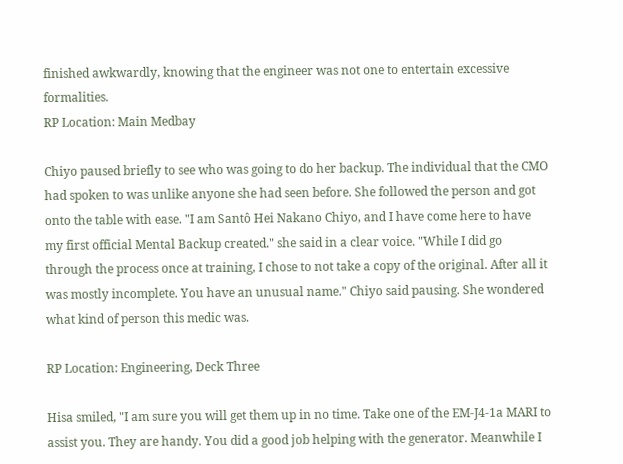finished awkwardly, knowing that the engineer was not one to entertain excessive formalities.
RP Location: Main Medbay

Chiyo paused briefly to see who was going to do her backup. The individual that the CMO had spoken to was unlike anyone she had seen before. She followed the person and got onto the table with ease. "I am Santô Hei Nakano Chiyo, and I have come here to have my first official Mental Backup created." she said in a clear voice. "While I did go through the process once at training, I chose to not take a copy of the original. After all it was mostly incomplete. You have an unusual name." Chiyo said pausing. She wondered what kind of person this medic was.

RP Location: Engineering, Deck Three

Hisa smiled, "I am sure you will get them up in no time. Take one of the EM-J4-1a MARI to assist you. They are handy. You did a good job helping with the generator. Meanwhile I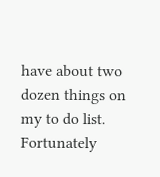have about two dozen things on my to do list. Fortunately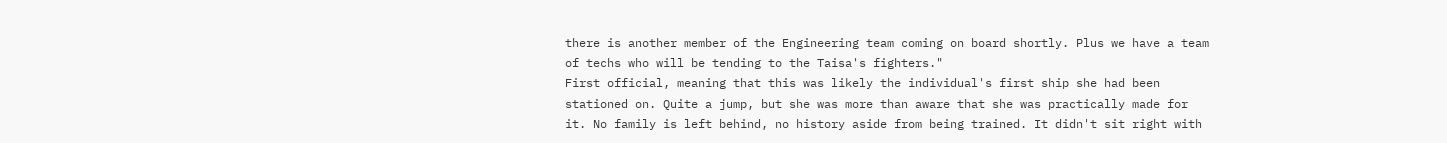there is another member of the Engineering team coming on board shortly. Plus we have a team of techs who will be tending to the Taisa's fighters."
First official, meaning that this was likely the individual's first ship she had been stationed on. Quite a jump, but she was more than aware that she was practically made for it. No family is left behind, no history aside from being trained. It didn't sit right with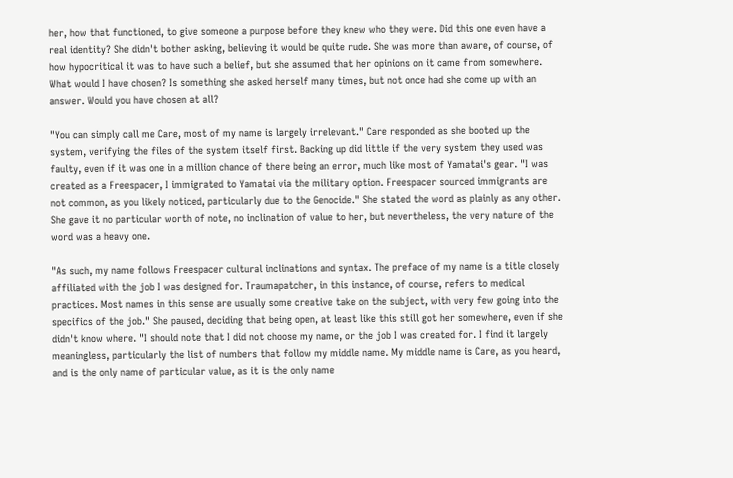her, how that functioned, to give someone a purpose before they knew who they were. Did this one even have a real identity? She didn't bother asking, believing it would be quite rude. She was more than aware, of course, of how hypocritical it was to have such a belief, but she assumed that her opinions on it came from somewhere. What would I have chosen? Is something she asked herself many times, but not once had she come up with an answer. Would you have chosen at all?

"You can simply call me Care, most of my name is largely irrelevant." Care responded as she booted up the system, verifying the files of the system itself first. Backing up did little if the very system they used was faulty, even if it was one in a million chance of there being an error, much like most of Yamatai's gear. "I was created as a Freespacer, I immigrated to Yamatai via the military option. Freespacer sourced immigrants are not common, as you likely noticed, particularly due to the Genocide." She stated the word as plainly as any other. She gave it no particular worth of note, no inclination of value to her, but nevertheless, the very nature of the word was a heavy one.

"As such, my name follows Freespacer cultural inclinations and syntax. The preface of my name is a title closely affiliated with the job I was designed for. Traumapatcher, in this instance, of course, refers to medical practices. Most names in this sense are usually some creative take on the subject, with very few going into the specifics of the job." She paused, deciding that being open, at least like this still got her somewhere, even if she didn't know where. "I should note that I did not choose my name, or the job I was created for. I find it largely meaningless, particularly the list of numbers that follow my middle name. My middle name is Care, as you heard, and is the only name of particular value, as it is the only name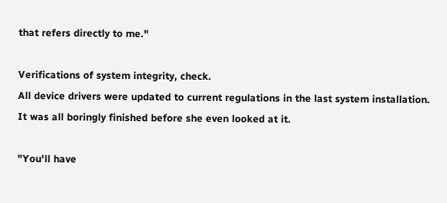that refers directly to me."

Verifications of system integrity, check.
All device drivers were updated to current regulations in the last system installation.
It was all boringly finished before she even looked at it.

"You'll have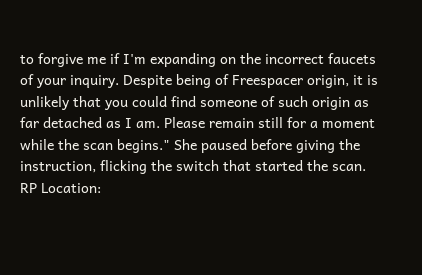to forgive me if I'm expanding on the incorrect faucets of your inquiry. Despite being of Freespacer origin, it is unlikely that you could find someone of such origin as far detached as I am. Please remain still for a moment while the scan begins." She paused before giving the instruction, flicking the switch that started the scan.
RP Location: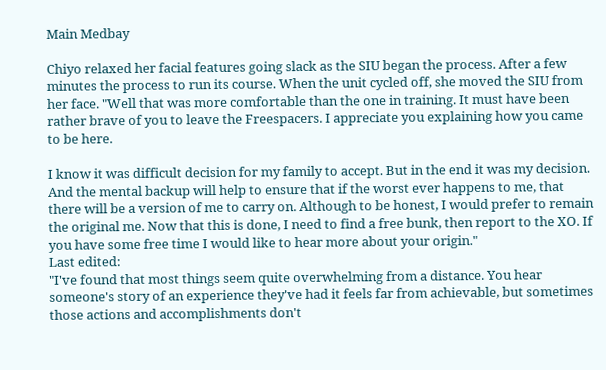Main Medbay

Chiyo relaxed her facial features going slack as the SIU began the process. After a few minutes the process to run its course. When the unit cycled off, she moved the SIU from her face. "Well that was more comfortable than the one in training. It must have been rather brave of you to leave the Freespacers. I appreciate you explaining how you came to be here.

I know it was difficult decision for my family to accept. But in the end it was my decision. And the mental backup will help to ensure that if the worst ever happens to me, that there will be a version of me to carry on. Although to be honest, I would prefer to remain the original me. Now that this is done, I need to find a free bunk, then report to the XO. If you have some free time I would like to hear more about your origin."
Last edited:
"I've found that most things seem quite overwhelming from a distance. You hear someone's story of an experience they've had it feels far from achievable, but sometimes those actions and accomplishments don't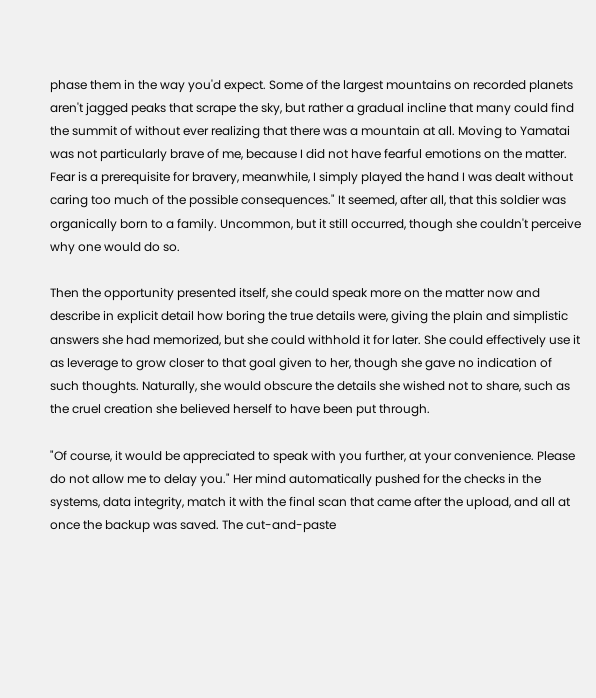phase them in the way you'd expect. Some of the largest mountains on recorded planets aren't jagged peaks that scrape the sky, but rather a gradual incline that many could find the summit of without ever realizing that there was a mountain at all. Moving to Yamatai was not particularly brave of me, because I did not have fearful emotions on the matter. Fear is a prerequisite for bravery, meanwhile, I simply played the hand I was dealt without caring too much of the possible consequences." It seemed, after all, that this soldier was organically born to a family. Uncommon, but it still occurred, though she couldn't perceive why one would do so.

Then the opportunity presented itself, she could speak more on the matter now and describe in explicit detail how boring the true details were, giving the plain and simplistic answers she had memorized, but she could withhold it for later. She could effectively use it as leverage to grow closer to that goal given to her, though she gave no indication of such thoughts. Naturally, she would obscure the details she wished not to share, such as the cruel creation she believed herself to have been put through.

"Of course, it would be appreciated to speak with you further, at your convenience. Please do not allow me to delay you." Her mind automatically pushed for the checks in the systems, data integrity, match it with the final scan that came after the upload, and all at once the backup was saved. The cut-and-paste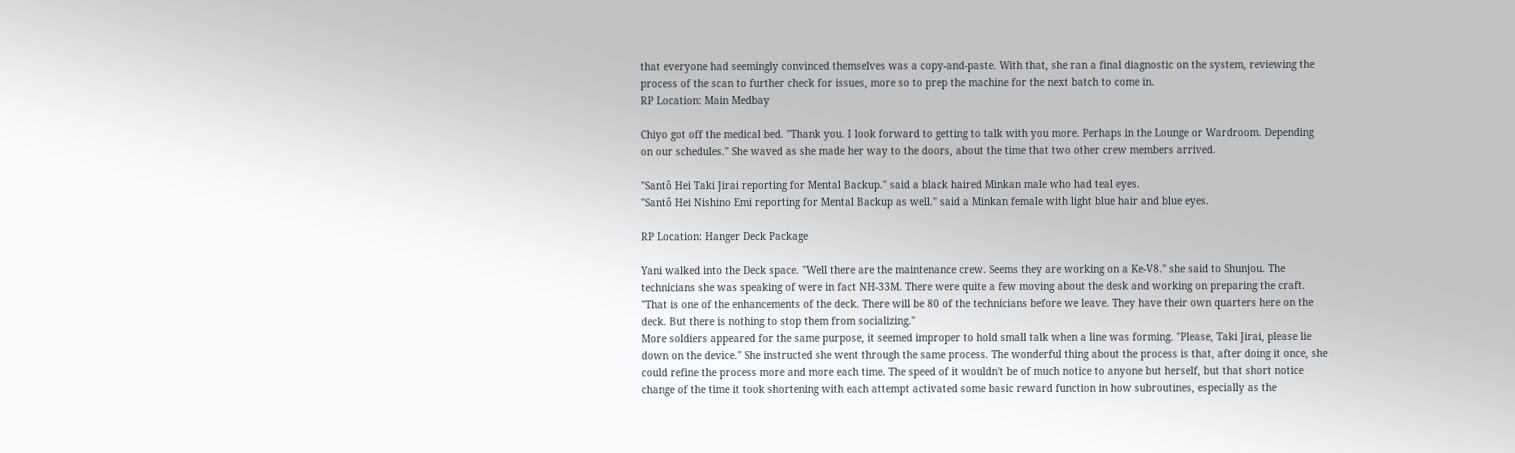that everyone had seemingly convinced themselves was a copy-and-paste. With that, she ran a final diagnostic on the system, reviewing the process of the scan to further check for issues, more so to prep the machine for the next batch to come in.
RP Location: Main Medbay

Chiyo got off the medical bed. "Thank you. I look forward to getting to talk with you more. Perhaps in the Lounge or Wardroom. Depending on our schedules." She waved as she made her way to the doors, about the time that two other crew members arrived.

"Santô Hei Taki Jirai reporting for Mental Backup." said a black haired Minkan male who had teal eyes.
"Santô Hei Nishino Emi reporting for Mental Backup as well." said a Minkan female with light blue hair and blue eyes.

RP Location: Hanger Deck Package

Yani walked into the Deck space. "Well there are the maintenance crew. Seems they are working on a Ke-V8." she said to Shunjou. The technicians she was speaking of were in fact NH-33M. There were quite a few moving about the desk and working on preparing the craft. "That is one of the enhancements of the deck. There will be 80 of the technicians before we leave. They have their own quarters here on the deck. But there is nothing to stop them from socializing."
More soldiers appeared for the same purpose, it seemed improper to hold small talk when a line was forming. "Please, Taki Jirai, please lie down on the device." She instructed she went through the same process. The wonderful thing about the process is that, after doing it once, she could refine the process more and more each time. The speed of it wouldn't be of much notice to anyone but herself, but that short notice change of the time it took shortening with each attempt activated some basic reward function in how subroutines, especially as the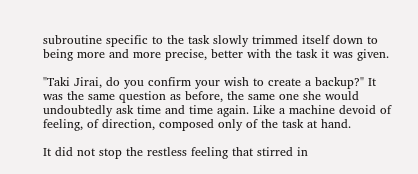subroutine specific to the task slowly trimmed itself down to being more and more precise, better with the task it was given.

"Taki Jirai, do you confirm your wish to create a backup?" It was the same question as before, the same one she would undoubtedly ask time and time again. Like a machine devoid of feeling, of direction, composed only of the task at hand.

It did not stop the restless feeling that stirred in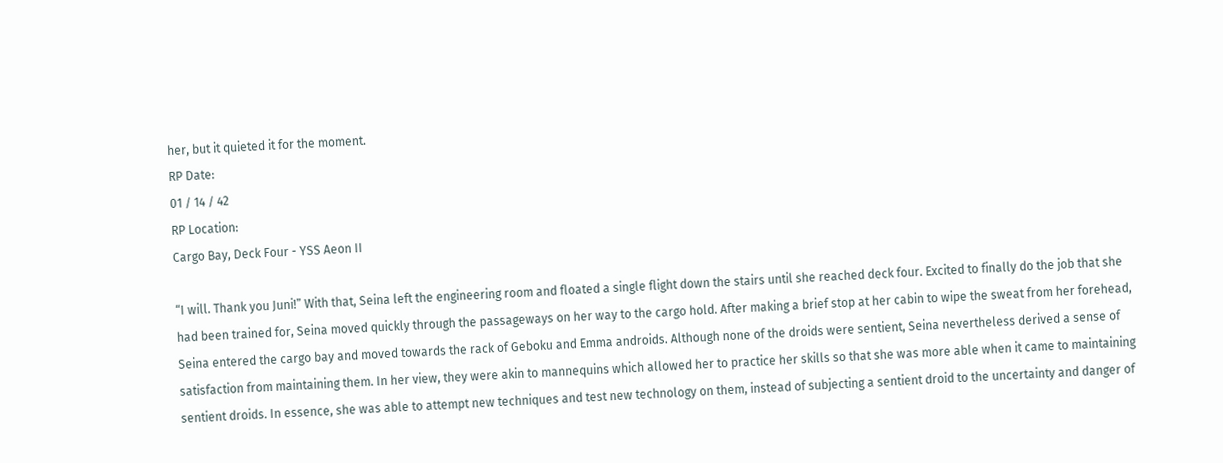her, but it quieted it for the moment.
RP Date:
01 / 14 / 42
RP Location:
Cargo Bay, Deck Four - YSS Aeon II

“I will. Thank you Juni!” With that, Seina left the engineering room and floated a single flight down the stairs until she reached deck four. Excited to finally do the job that she had been trained for, Seina moved quickly through the passageways on her way to the cargo hold. After making a brief stop at her cabin to wipe the sweat from her forehead, Seina entered the cargo bay and moved towards the rack of Geboku and Emma androids. Although none of the droids were sentient, Seina nevertheless derived a sense of satisfaction from maintaining them. In her view, they were akin to mannequins which allowed her to practice her skills so that she was more able when it came to maintaining sentient droids. In essence, she was able to attempt new techniques and test new technology on them, instead of subjecting a sentient droid to the uncertainty and danger of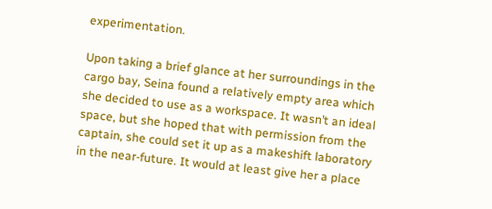experimentation.

Upon taking a brief glance at her surroundings in the cargo bay, Seina found a relatively empty area which she decided to use as a workspace. It wasn’t an ideal space, but she hoped that with permission from the captain, she could set it up as a makeshift laboratory in the near-future. It would at least give her a place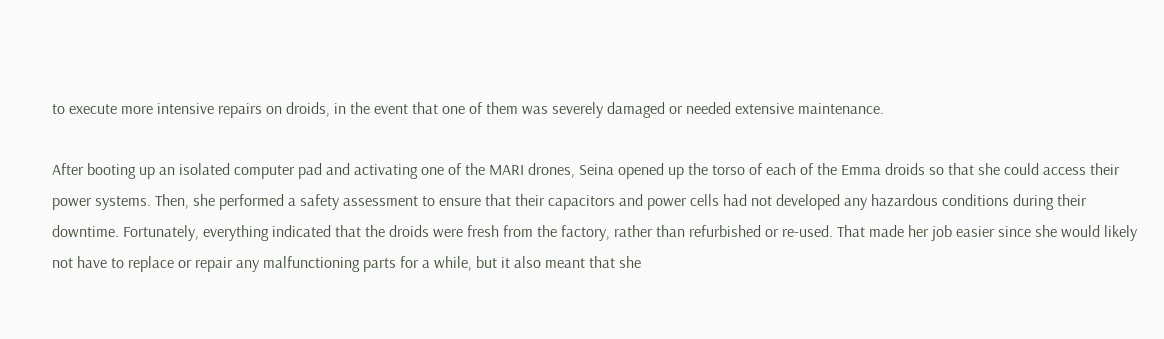to execute more intensive repairs on droids, in the event that one of them was severely damaged or needed extensive maintenance.

After booting up an isolated computer pad and activating one of the MARI drones, Seina opened up the torso of each of the Emma droids so that she could access their power systems. Then, she performed a safety assessment to ensure that their capacitors and power cells had not developed any hazardous conditions during their downtime. Fortunately, everything indicated that the droids were fresh from the factory, rather than refurbished or re-used. That made her job easier since she would likely not have to replace or repair any malfunctioning parts for a while, but it also meant that she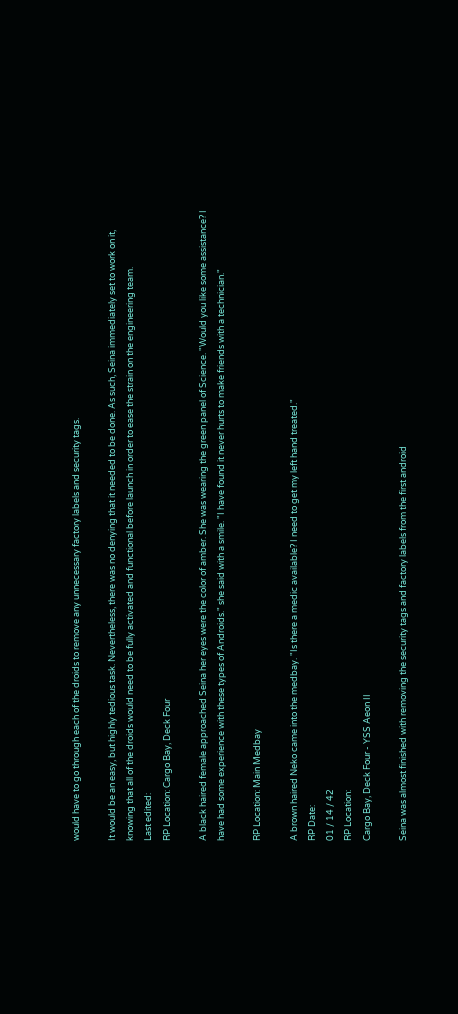would have to go through each of the droids to remove any unnecessary factory labels and security tags.

It would be an easy, but highly tedious task. Nevertheless, there was no denying that it needed to be done. As such, Seina immediately set to work on it, knowing that all of the droids would need to be fully activated and functional before launch in order to ease the strain on the engineering team.
Last edited:
RP Location: Cargo Bay, Deck Four

A black haired female approached Seina her eyes were the color of amber. She was wearing the green panel of Science. "Would you like some assistance? I have had some experience with these types of Androids." she said with a smile. "I have found it never hurts to make friends with a technician."

RP Location: Main Medbay

A brown haired Neko came into the medbay. "Is there a medic available? I need to get my left hand treated."
RP Date:
01 / 14 / 42
RP Location:
Cargo Bay, Deck Four - YSS Aeon II

Seina was almost finished with removing the security tags and factory labels from the first android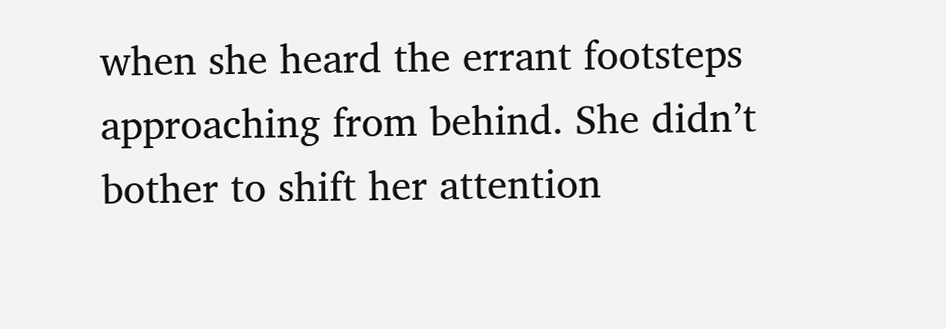when she heard the errant footsteps approaching from behind. She didn’t bother to shift her attention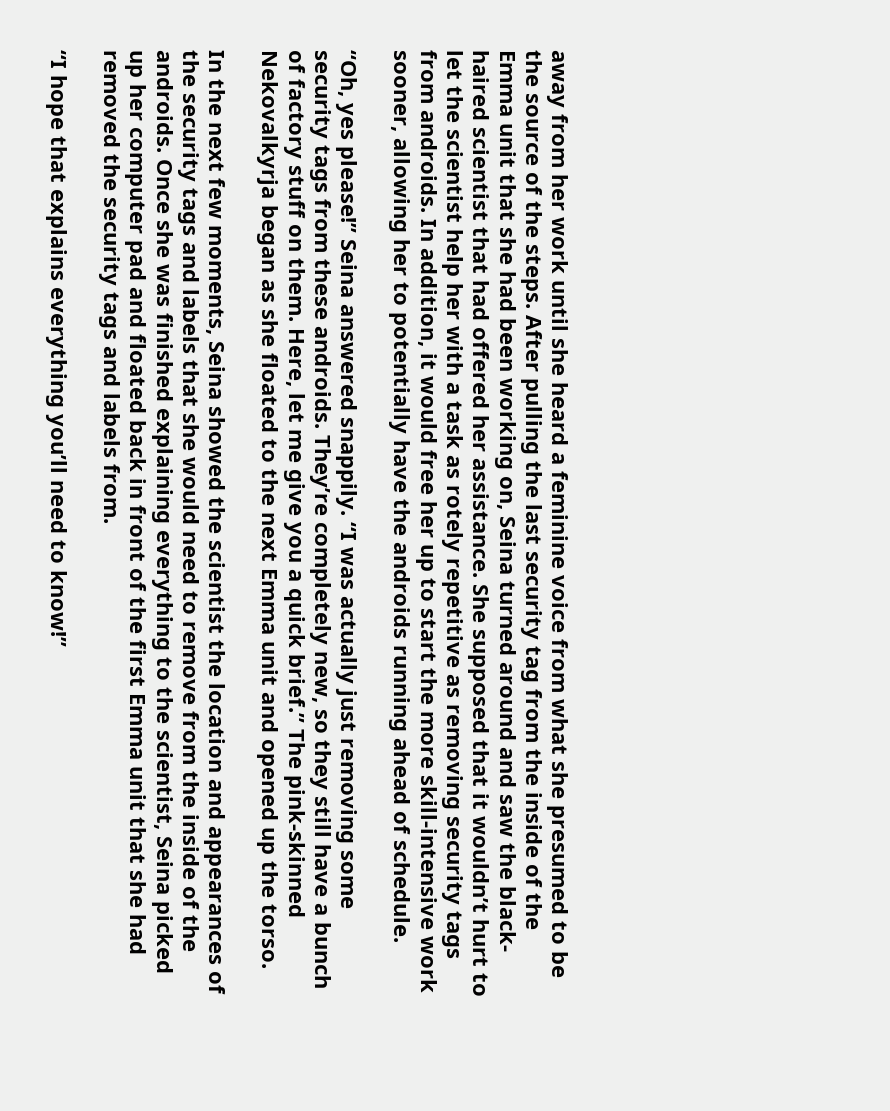away from her work until she heard a feminine voice from what she presumed to be the source of the steps. After pulling the last security tag from the inside of the Emma unit that she had been working on, Seina turned around and saw the black-haired scientist that had offered her assistance. She supposed that it wouldn’t hurt to let the scientist help her with a task as rotely repetitive as removing security tags from androids. In addition, it would free her up to start the more skill-intensive work sooner, allowing her to potentially have the androids running ahead of schedule.

“Oh, yes please!” Seina answered snappily. “I was actually just removing some security tags from these androids. They’re completely new, so they still have a bunch of factory stuff on them. Here, let me give you a quick brief.” The pink-skinned Nekovalkyrja began as she floated to the next Emma unit and opened up the torso.

In the next few moments, Seina showed the scientist the location and appearances of the security tags and labels that she would need to remove from the inside of the androids. Once she was finished explaining everything to the scientist, Seina picked up her computer pad and floated back in front of the first Emma unit that she had removed the security tags and labels from.

“I hope that explains everything you’ll need to know!”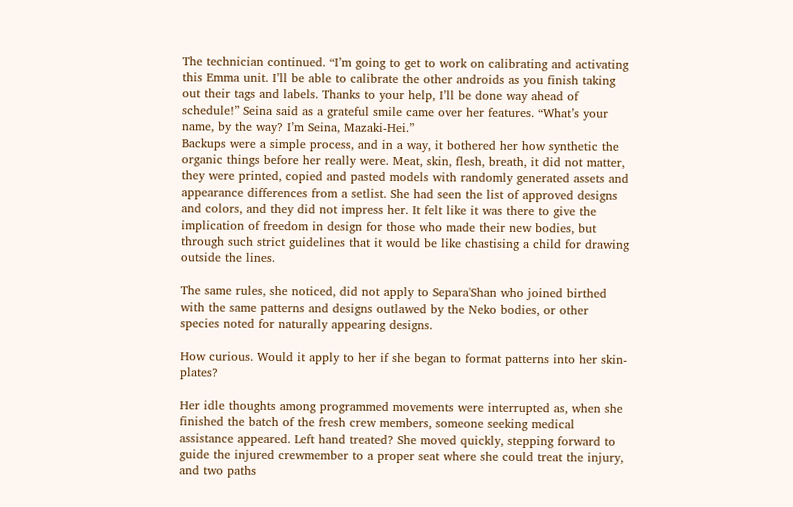The technician continued. “I’m going to get to work on calibrating and activating this Emma unit. I’ll be able to calibrate the other androids as you finish taking out their tags and labels. Thanks to your help, I’ll be done way ahead of schedule!” Seina said as a grateful smile came over her features. “What’s your name, by the way? I’m Seina, Mazaki-Hei.”
Backups were a simple process, and in a way, it bothered her how synthetic the organic things before her really were. Meat, skin, flesh, breath, it did not matter, they were printed, copied and pasted models with randomly generated assets and appearance differences from a setlist. She had seen the list of approved designs and colors, and they did not impress her. It felt like it was there to give the implication of freedom in design for those who made their new bodies, but through such strict guidelines that it would be like chastising a child for drawing outside the lines.

The same rules, she noticed, did not apply to Separa'Shan who joined birthed with the same patterns and designs outlawed by the Neko bodies, or other species noted for naturally appearing designs.

How curious. Would it apply to her if she began to format patterns into her skin-plates?

Her idle thoughts among programmed movements were interrupted as, when she finished the batch of the fresh crew members, someone seeking medical assistance appeared. Left hand treated? She moved quickly, stepping forward to guide the injured crewmember to a proper seat where she could treat the injury, and two paths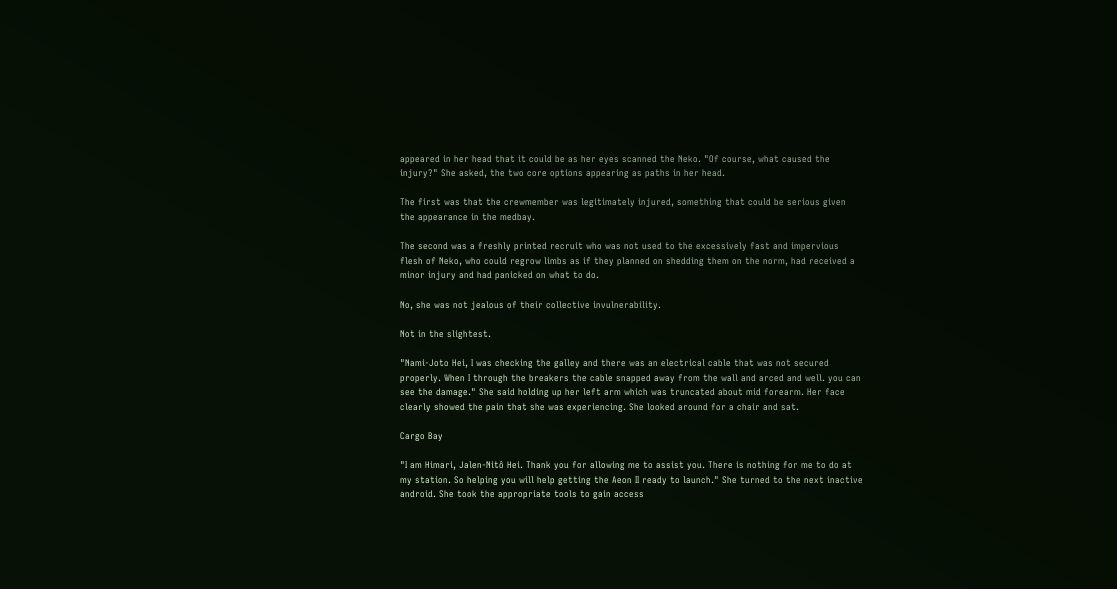appeared in her head that it could be as her eyes scanned the Neko. "Of course, what caused the injury?" She asked, the two core options appearing as paths in her head.

The first was that the crewmember was legitimately injured, something that could be serious given the appearance in the medbay.

The second was a freshly printed recruit who was not used to the excessively fast and impervious flesh of Neko, who could regrow limbs as if they planned on shedding them on the norm, had received a minor injury and had panicked on what to do.

No, she was not jealous of their collective invulnerability.

Not in the slightest.

"Nami-Joto Hei, I was checking the galley and there was an electrical cable that was not secured properly. When I through the breakers the cable snapped away from the wall and arced and well. you can see the damage." She said holding up her left arm which was truncated about mid forearm. Her face clearly showed the pain that she was experiencing. She looked around for a chair and sat.

Cargo Bay

"I am Himari, Jalen-Nitô Hei. Thank you for allowing me to assist you. There is nothing for me to do at my station. So helping you will help getting the Aeon II ready to launch." She turned to the next inactive android. She took the appropriate tools to gain access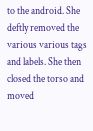to the android. She deftly removed the various various tags and labels. She then closed the torso and moved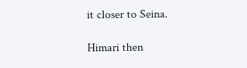it closer to Seina.

Himari then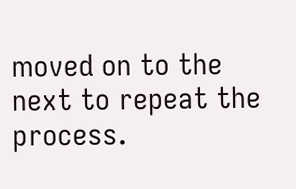moved on to the next to repeat the process.